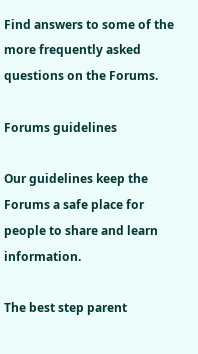Find answers to some of the more frequently asked questions on the Forums.

Forums guidelines

Our guidelines keep the Forums a safe place for people to share and learn information.

The best step parent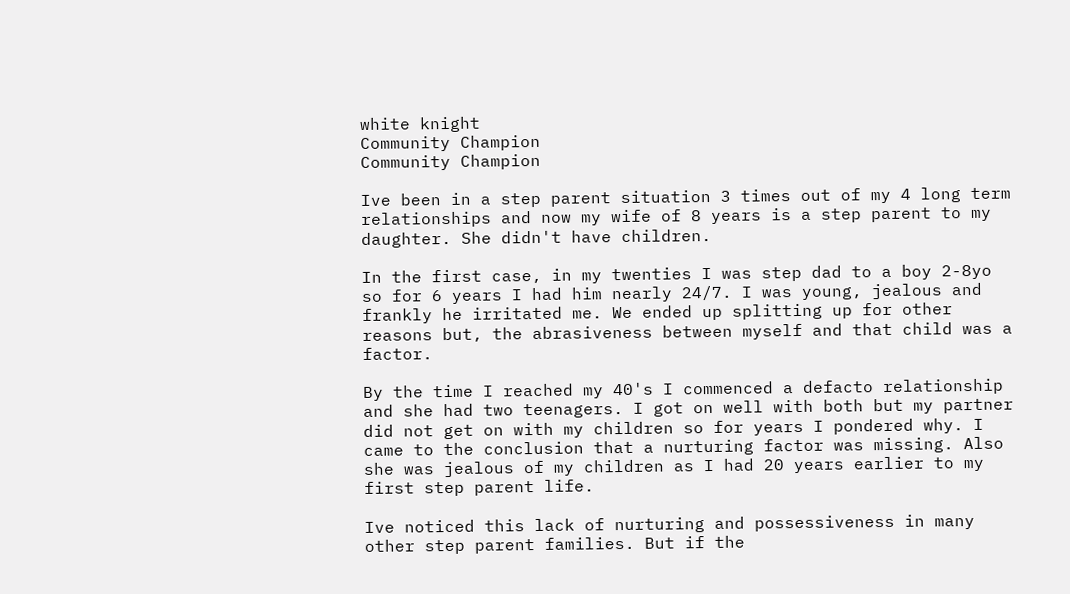white knight
Community Champion
Community Champion

Ive been in a step parent situation 3 times out of my 4 long term relationships and now my wife of 8 years is a step parent to my daughter. She didn't have children.

In the first case, in my twenties I was step dad to a boy 2-8yo so for 6 years I had him nearly 24/7. I was young, jealous and frankly he irritated me. We ended up splitting up for other reasons but, the abrasiveness between myself and that child was a factor.

By the time I reached my 40's I commenced a defacto relationship and she had two teenagers. I got on well with both but my partner did not get on with my children so for years I pondered why. I came to the conclusion that a nurturing factor was missing. Also she was jealous of my children as I had 20 years earlier to my first step parent life.

Ive noticed this lack of nurturing and possessiveness in many other step parent families. But if the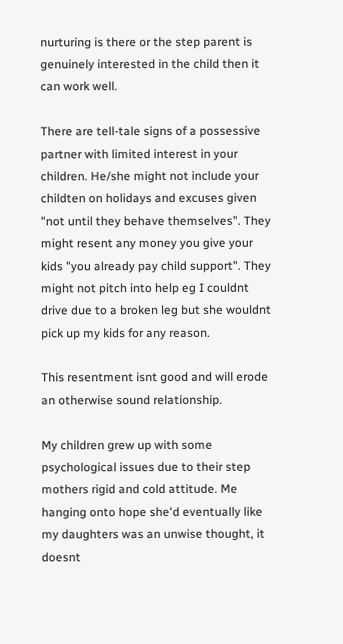nurturing is there or the step parent is genuinely interested in the child then it can work well.

There are tell-tale signs of a possessive partner with limited interest in your children. He/she might not include your childten on holidays and excuses given "not until they behave themselves". They might resent any money you give your kids "you already pay child support". They might not pitch into help eg I couldnt drive due to a broken leg but she wouldnt pick up my kids for any reason.

This resentment isnt good and will erode an otherwise sound relationship.

My children grew up with some psychological issues due to their step mothers rigid and cold attitude. Me hanging onto hope she'd eventually like my daughters was an unwise thought, it doesnt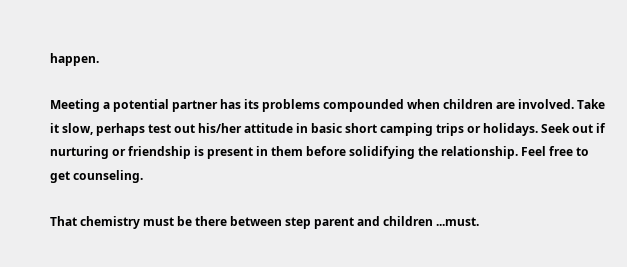happen.

Meeting a potential partner has its problems compounded when children are involved. Take it slow, perhaps test out his/her attitude in basic short camping trips or holidays. Seek out if nurturing or friendship is present in them before solidifying the relationship. Feel free to get counseling.

That chemistry must be there between step parent and children ...must.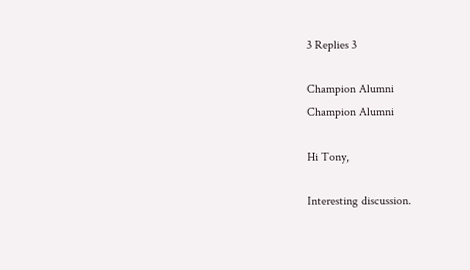3 Replies 3

Champion Alumni
Champion Alumni

Hi Tony,

Interesting discussion.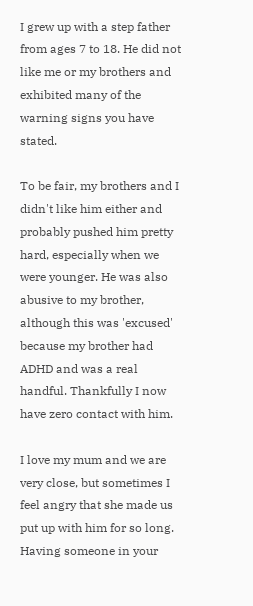I grew up with a step father from ages 7 to 18. He did not like me or my brothers and exhibited many of the warning signs you have stated.

To be fair, my brothers and I didn't like him either and probably pushed him pretty hard, especially when we were younger. He was also abusive to my brother, although this was 'excused' because my brother had ADHD and was a real handful. Thankfully I now have zero contact with him.

I love my mum and we are very close, but sometimes I feel angry that she made us put up with him for so long. Having someone in your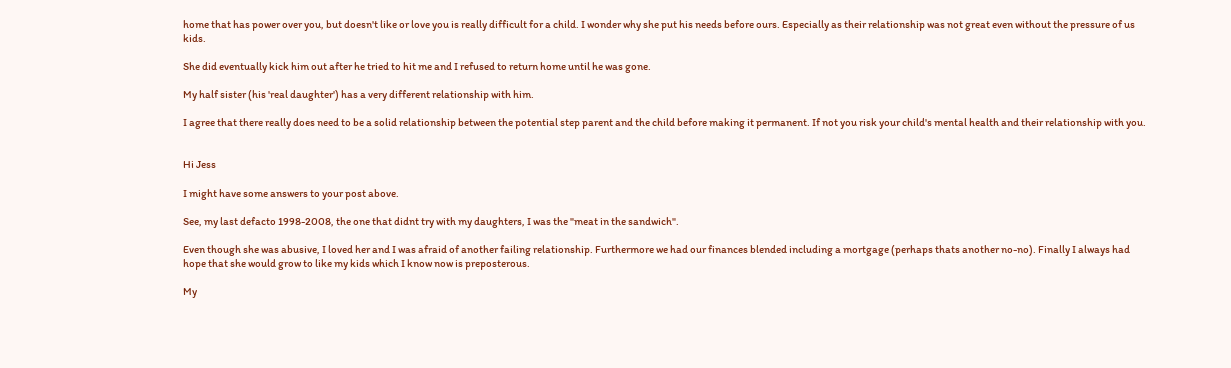home that has power over you, but doesn't like or love you is really difficult for a child. I wonder why she put his needs before ours. Especially as their relationship was not great even without the pressure of us kids.

She did eventually kick him out after he tried to hit me and I refused to return home until he was gone.

My half sister (his 'real daughter') has a very different relationship with him.

I agree that there really does need to be a solid relationship between the potential step parent and the child before making it permanent. If not you risk your child's mental health and their relationship with you.


Hi Jess

I might have some answers to your post above.

See, my last defacto 1998-2008, the one that didnt try with my daughters, I was the "meat in the sandwich".

Even though she was abusive, I loved her and I was afraid of another failing relationship. Furthermore we had our finances blended including a mortgage (perhaps thats another no-no). Finally I always had hope that she would grow to like my kids which I know now is preposterous.

My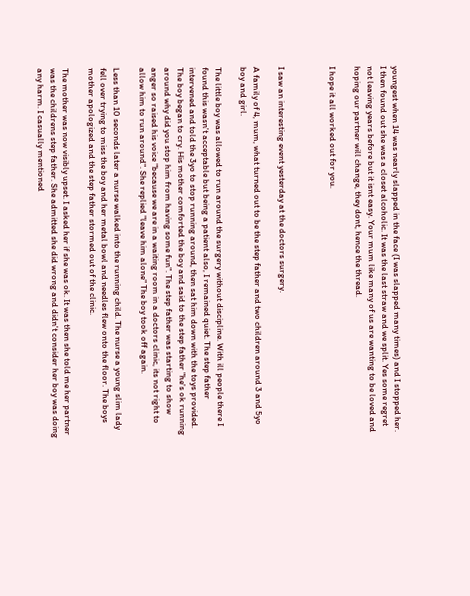youngest when 14 was nearly slapped in the face (I was slapped many times) and I stopped her. I then found out she was a closet alcoholic. It was the last straw and we split. Yes some regret not leaving years before but it isnt easy. Your mum like many of us are wanting to be loved and hoping our partner will change, they dont, hence the thread.

I hope it all worked out for you.



I saw an interesting event yesterday at the doctors surgery.

A family of 4, mum, what turned out to be the step father and two children around 3 and 5yo boy and girl.

The little boy was allowed to run around the surgery without discipline. With ill people there I found this wasn't acceptable but being a patient also, I remained quiet. The step father intervened and told the 3yo to stop running around, then sat him down with the toys provided. The boy began to cry. His mother comforted the boy and said to the step father "he's ok running around why did you stop him from having some fun". The step father was starting to show anger so raised his voice "because we are in a waiting room in a doctors clinic, its not right to allow him to run around". She replied "leave him alone" The boy took off again.

Less than 10 seconds later a nurse walked into the running child. The nurse a young slim lady fell over trying to miss the boy and her metal bowl and needles flew onto the floor. The boys mother apologized and the step father stormed out of the clinic.

The mother was now visibly upset. I asked her if she was ok. It was then she told me her partner was the childrens step father. She admitted she did wrong and didn't consider her boy was doing any harm. I casually mentioned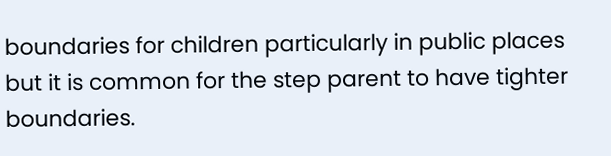boundaries for children particularly in public places but it is common for the step parent to have tighter boundaries.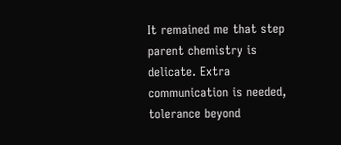It remained me that step parent chemistry is delicate. Extra communication is needed, tolerance beyond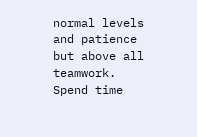normal levels and patience but above all teamwork. Spend time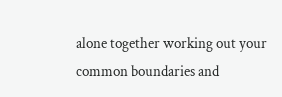alone together working out your common boundaries and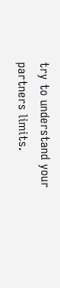try to understand your partners limits.